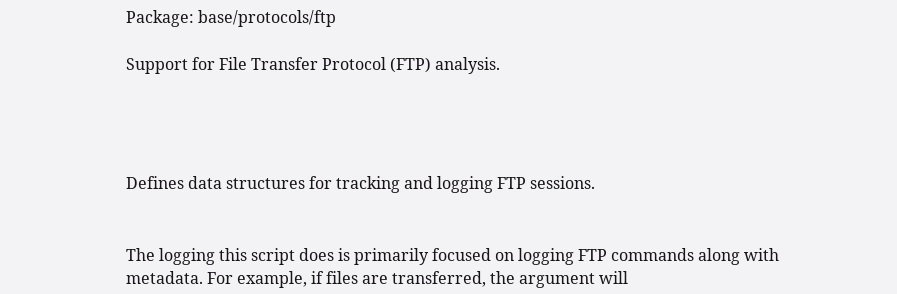Package: base/protocols/ftp

Support for File Transfer Protocol (FTP) analysis.




Defines data structures for tracking and logging FTP sessions.


The logging this script does is primarily focused on logging FTP commands along with metadata. For example, if files are transferred, the argument will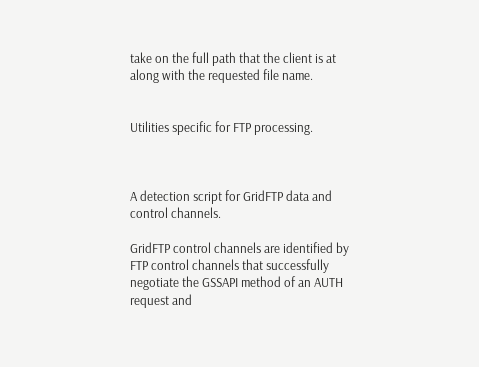take on the full path that the client is at along with the requested file name.


Utilities specific for FTP processing.



A detection script for GridFTP data and control channels.

GridFTP control channels are identified by FTP control channels that successfully negotiate the GSSAPI method of an AUTH request and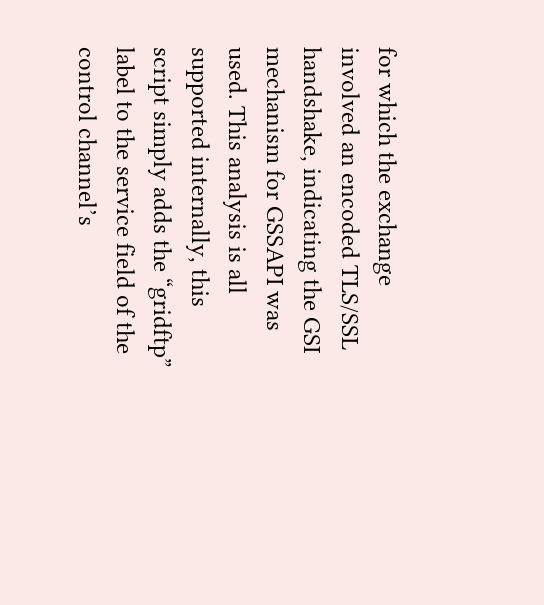for which the exchange involved an encoded TLS/SSL handshake, indicating the GSI mechanism for GSSAPI was used. This analysis is all supported internally, this script simply adds the “gridftp” label to the service field of the control channel’s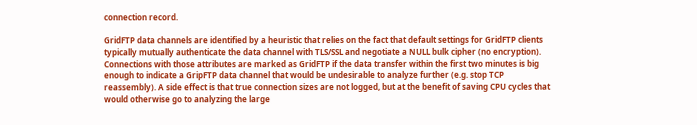connection record.

GridFTP data channels are identified by a heuristic that relies on the fact that default settings for GridFTP clients typically mutually authenticate the data channel with TLS/SSL and negotiate a NULL bulk cipher (no encryption). Connections with those attributes are marked as GridFTP if the data transfer within the first two minutes is big enough to indicate a GripFTP data channel that would be undesirable to analyze further (e.g. stop TCP reassembly). A side effect is that true connection sizes are not logged, but at the benefit of saving CPU cycles that would otherwise go to analyzing the large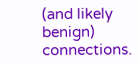(and likely benign) connections.